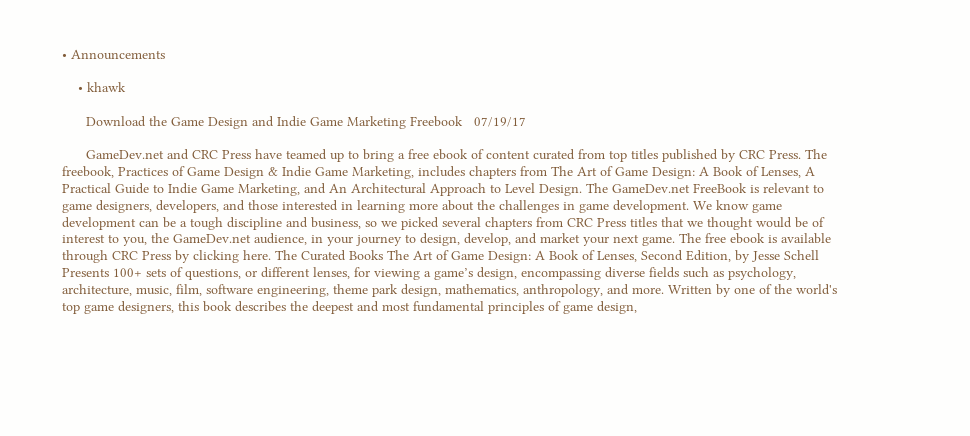• Announcements

    • khawk

      Download the Game Design and Indie Game Marketing Freebook   07/19/17

      GameDev.net and CRC Press have teamed up to bring a free ebook of content curated from top titles published by CRC Press. The freebook, Practices of Game Design & Indie Game Marketing, includes chapters from The Art of Game Design: A Book of Lenses, A Practical Guide to Indie Game Marketing, and An Architectural Approach to Level Design. The GameDev.net FreeBook is relevant to game designers, developers, and those interested in learning more about the challenges in game development. We know game development can be a tough discipline and business, so we picked several chapters from CRC Press titles that we thought would be of interest to you, the GameDev.net audience, in your journey to design, develop, and market your next game. The free ebook is available through CRC Press by clicking here. The Curated Books The Art of Game Design: A Book of Lenses, Second Edition, by Jesse Schell Presents 100+ sets of questions, or different lenses, for viewing a game’s design, encompassing diverse fields such as psychology, architecture, music, film, software engineering, theme park design, mathematics, anthropology, and more. Written by one of the world's top game designers, this book describes the deepest and most fundamental principles of game design,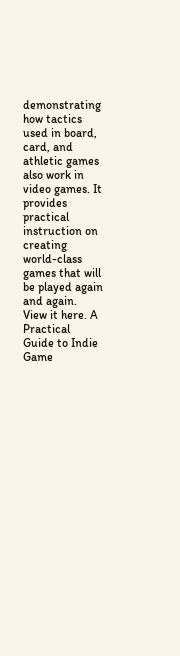demonstrating how tactics used in board, card, and athletic games also work in video games. It provides practical instruction on creating world-class games that will be played again and again. View it here. A Practical Guide to Indie Game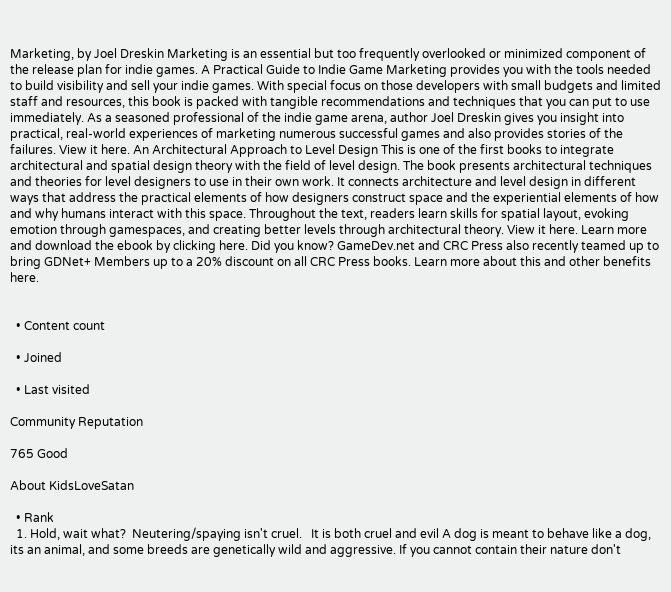Marketing, by Joel Dreskin Marketing is an essential but too frequently overlooked or minimized component of the release plan for indie games. A Practical Guide to Indie Game Marketing provides you with the tools needed to build visibility and sell your indie games. With special focus on those developers with small budgets and limited staff and resources, this book is packed with tangible recommendations and techniques that you can put to use immediately. As a seasoned professional of the indie game arena, author Joel Dreskin gives you insight into practical, real-world experiences of marketing numerous successful games and also provides stories of the failures. View it here. An Architectural Approach to Level Design This is one of the first books to integrate architectural and spatial design theory with the field of level design. The book presents architectural techniques and theories for level designers to use in their own work. It connects architecture and level design in different ways that address the practical elements of how designers construct space and the experiential elements of how and why humans interact with this space. Throughout the text, readers learn skills for spatial layout, evoking emotion through gamespaces, and creating better levels through architectural theory. View it here. Learn more and download the ebook by clicking here. Did you know? GameDev.net and CRC Press also recently teamed up to bring GDNet+ Members up to a 20% discount on all CRC Press books. Learn more about this and other benefits here.


  • Content count

  • Joined

  • Last visited

Community Reputation

765 Good

About KidsLoveSatan

  • Rank
  1. Hold, wait what?  Neutering/spaying isn't cruel.   It is both cruel and evil A dog is meant to behave like a dog, its an animal, and some breeds are genetically wild and aggressive. If you cannot contain their nature don't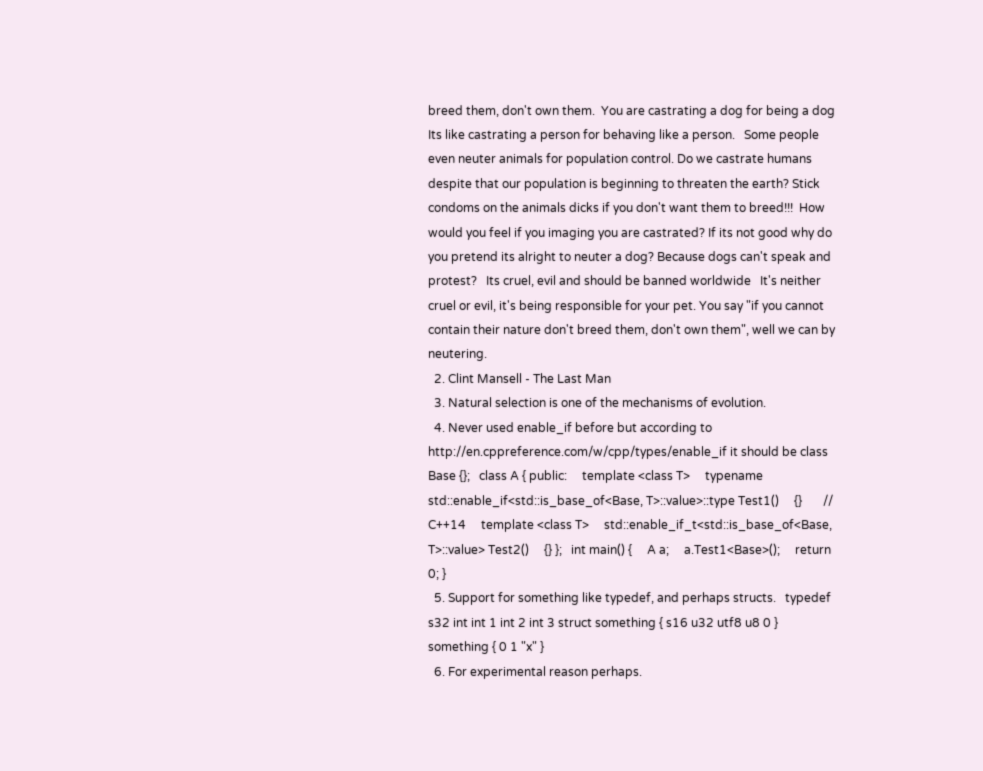breed them, don't own them.  You are castrating a dog for being a dog Its like castrating a person for behaving like a person.   Some people even neuter animals for population control. Do we castrate humans despite that our population is beginning to threaten the earth? Stick condoms on the animals dicks if you don't want them to breed!!!  How would you feel if you imaging you are castrated? If its not good why do you pretend its alright to neuter a dog? Because dogs can't speak and protest?   Its cruel, evil and should be banned worldwide   It's neither cruel or evil, it's being responsible for your pet. You say "if you cannot contain their nature don't breed them, don't own them", well we can by neutering.
  2. Clint Mansell - The Last Man
  3. Natural selection is one of the mechanisms of evolution.
  4. Never used enable_if before but according to http://en.cppreference.com/w/cpp/types/enable_if it should be class Base {};   class A { public:     template <class T>     typename std::enable_if<std::is_base_of<Base, T>::value>::type Test1()     {}       // C++14     template <class T>     std::enable_if_t<std::is_base_of<Base, T>::value> Test2()     {} };   int main() {     A a;     a.Test1<Base>();     return 0; }
  5. Support for something like typedef, and perhaps structs.   typedef s32 int int 1 int 2 int 3 struct something { s16 u32 utf8 u8 0 } something { 0 1 "x" }
  6. For experimental reason perhaps.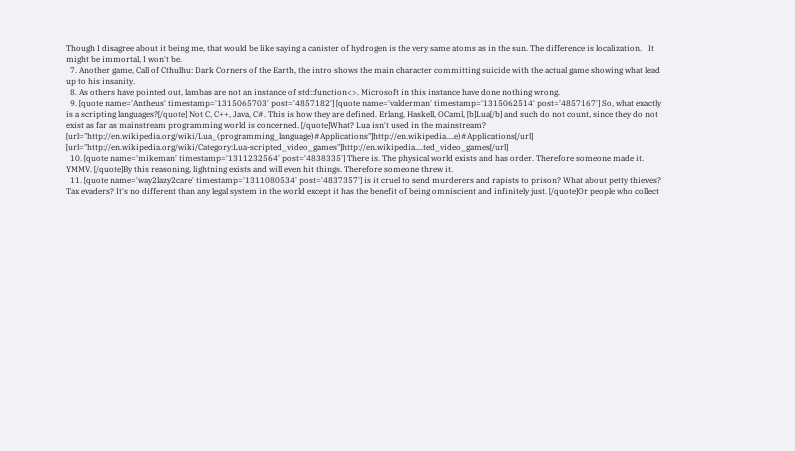Though I disagree about it being me, that would be like saying a canister of hydrogen is the very same atoms as in the sun. The difference is localization.   It might be immortal, I won't be.
  7. Another game, Call of Cthulhu: Dark Corners of the Earth, the intro shows the main character committing suicide with the actual game showing what lead up to his insanity.
  8. As others have pointed out, lambas are not an instance of std::function<>. Microsoft in this instance have done nothing wrong.
  9. [quote name='Antheus' timestamp='1315065703' post='4857182'] [quote name='valderman' timestamp='1315062514' post='4857167'] So, what exactly is a scripting languages?[/quote] Not C, C++, Java, C#. This is how they are defined. Erlang, Haskell, OCaml, [b]Lua[/b] and such do not count, since they do not exist as far as mainstream programming world is concerned. [/quote]What? Lua isn't used in the mainstream? [url="http://en.wikipedia.org/wiki/Lua_(programming_language)#Applications"]http://en.wikipedia....e)#Applications[/url] [url="http://en.wikipedia.org/wiki/Category:Lua-scripted_video_games"]http://en.wikipedia....ted_video_games[/url]
  10. [quote name='mikeman' timestamp='1311232564' post='4838335'] There is. The physical world exists and has order. Therefore someone made it. YMMV. [/quote]By this reasoning, lightning exists and will even hit things. Therefore someone threw it.
  11. [quote name='way2lazy2care' timestamp='1311080534' post='4837357'] is it cruel to send murderers and rapists to prison? What about petty thieves? Tax evaders? It's no different than any legal system in the world except it has the benefit of being omniscient and infinitely just. [/quote]Or people who collect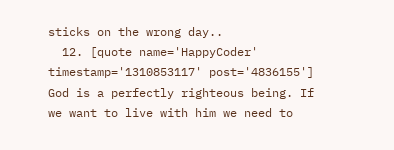sticks on the wrong day..
  12. [quote name='HappyCoder' timestamp='1310853117' post='4836155'] God is a perfectly righteous being. If we want to live with him we need to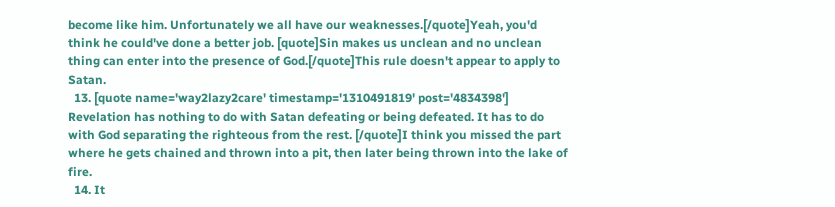become like him. Unfortunately we all have our weaknesses.[/quote]Yeah, you'd think he could've done a better job. [quote]Sin makes us unclean and no unclean thing can enter into the presence of God.[/quote]This rule doesn't appear to apply to Satan.
  13. [quote name='way2lazy2care' timestamp='1310491819' post='4834398'] Revelation has nothing to do with Satan defeating or being defeated. It has to do with God separating the righteous from the rest. [/quote]I think you missed the part where he gets chained and thrown into a pit, then later being thrown into the lake of fire.
  14. It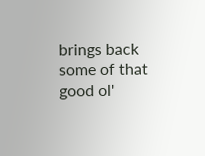brings back some of that good ol'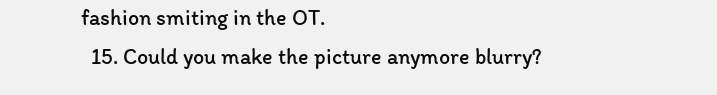fashion smiting in the OT.
  15. Could you make the picture anymore blurry?